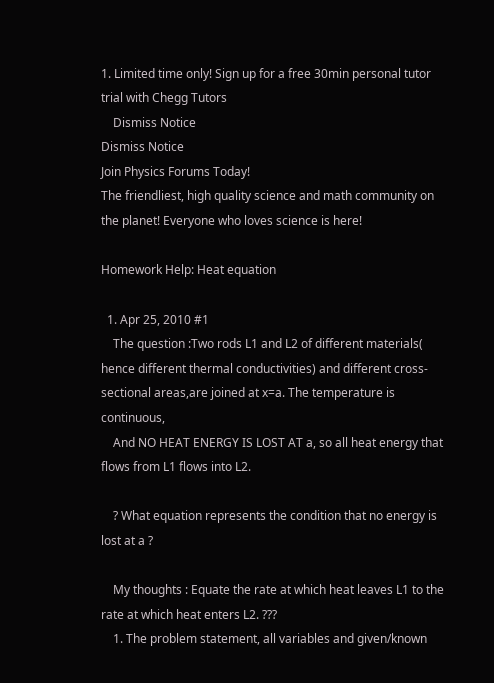1. Limited time only! Sign up for a free 30min personal tutor trial with Chegg Tutors
    Dismiss Notice
Dismiss Notice
Join Physics Forums Today!
The friendliest, high quality science and math community on the planet! Everyone who loves science is here!

Homework Help: Heat equation

  1. Apr 25, 2010 #1
    The question :Two rods L1 and L2 of different materials( hence different thermal conductivities) and different cross-sectional areas,are joined at x=a. The temperature is continuous,
    And NO HEAT ENERGY IS LOST AT a, so all heat energy that flows from L1 flows into L2.

    ? What equation represents the condition that no energy is lost at a ?

    My thoughts : Equate the rate at which heat leaves L1 to the rate at which heat enters L2. ???
    1. The problem statement, all variables and given/known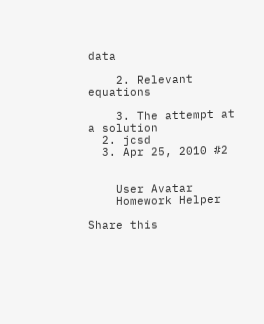data

    2. Relevant equations

    3. The attempt at a solution
  2. jcsd
  3. Apr 25, 2010 #2


    User Avatar
    Homework Helper

Share this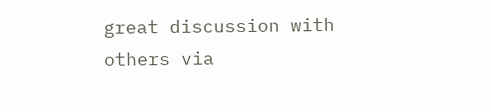great discussion with others via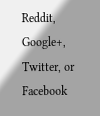Reddit, Google+, Twitter, or Facebook